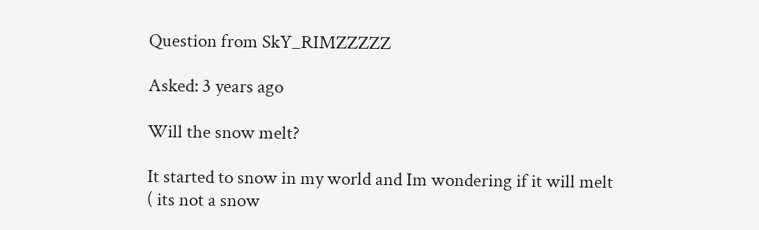Question from SkY_RIMZZZZZ

Asked: 3 years ago

Will the snow melt?

It started to snow in my world and Im wondering if it will melt
( its not a snow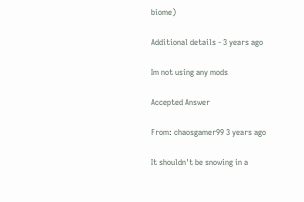biome)

Additional details - 3 years ago

Im not using any mods

Accepted Answer

From: chaosgamer99 3 years ago

It shouldn't be snowing in a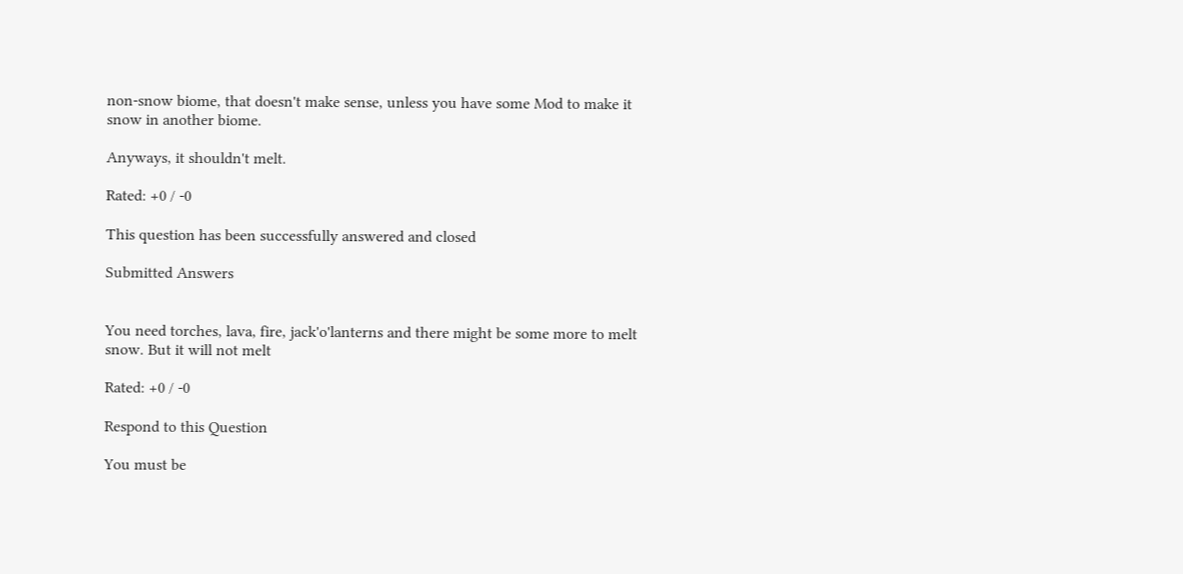non-snow biome, that doesn't make sense, unless you have some Mod to make it snow in another biome.

Anyways, it shouldn't melt.

Rated: +0 / -0

This question has been successfully answered and closed

Submitted Answers


You need torches, lava, fire, jack'o'lanterns and there might be some more to melt snow. But it will not melt

Rated: +0 / -0

Respond to this Question

You must be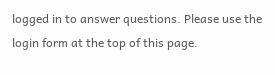logged in to answer questions. Please use the login form at the top of this page.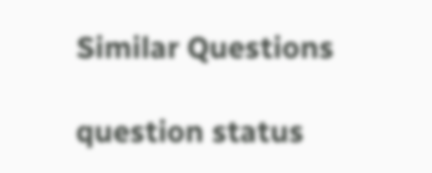Similar Questions

question status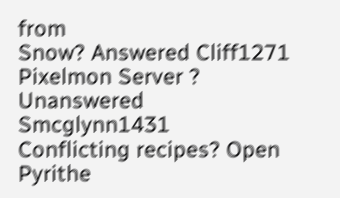from
Snow? Answered Cliff1271
Pixelmon Server ? Unanswered Smcglynn1431
Conflicting recipes? Open Pyrithe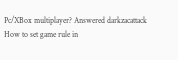Pc/XBox multiplayer? Answered darkzacattack
How to set game rule in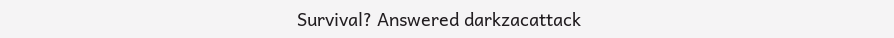Survival? Answered darkzacattack